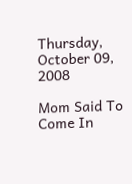Thursday, October 09, 2008

Mom Said To Come In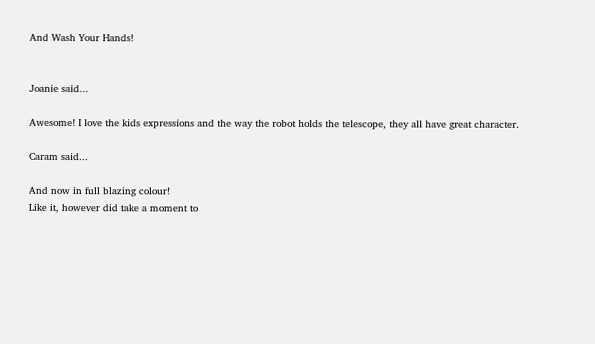And Wash Your Hands!


Joanie said...

Awesome! I love the kids expressions and the way the robot holds the telescope, they all have great character.

Caram said...

And now in full blazing colour!
Like it, however did take a moment to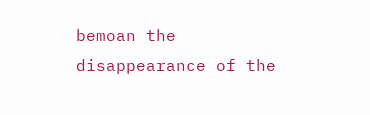bemoan the disappearance of the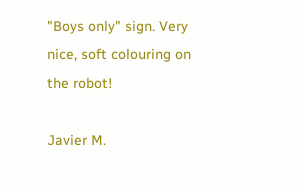"Boys only" sign. Very nice, soft colouring on the robot!

Javier M.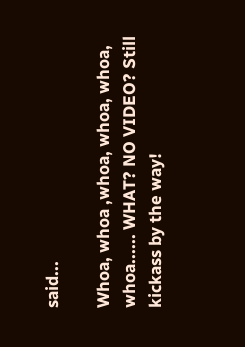said...

Whoa, whoa ,whoa, whoa, whoa, whoa...... WHAT? NO VIDEO? Still kickass by the way!